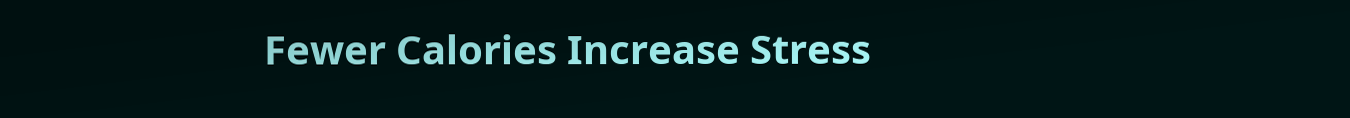Fewer Calories Increase Stress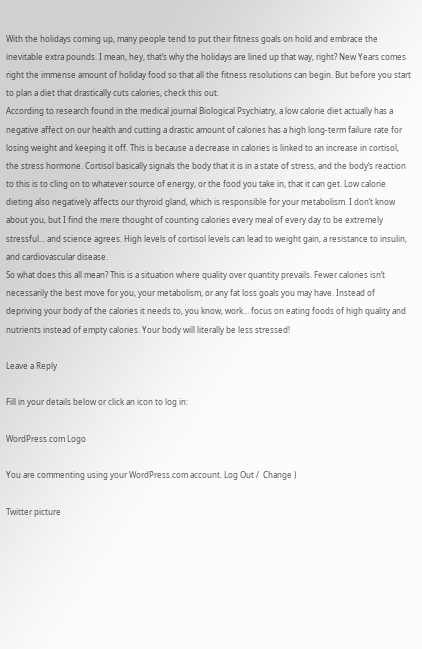With the holidays coming up, many people tend to put their fitness goals on hold and embrace the inevitable extra pounds. I mean, hey, that’s why the holidays are lined up that way, right? New Years comes right the immense amount of holiday food so that all the fitness resolutions can begin. But before you start to plan a diet that drastically cuts calories, check this out.
According to research found in the medical journal Biological Psychiatry, a low calorie diet actually has a negative affect on our health and cutting a drastic amount of calories has a high long-term failure rate for losing weight and keeping it off. This is because a decrease in calories is linked to an increase in cortisol, the stress hormone. Cortisol basically signals the body that it is in a state of stress, and the body’s reaction to this is to cling on to whatever source of energy, or the food you take in, that it can get. Low calorie dieting also negatively affects our thyroid gland, which is responsible for your metabolism. I don’t know about you, but I find the mere thought of counting calories every meal of every day to be extremely stressful… and science agrees. High levels of cortisol levels can lead to weight gain, a resistance to insulin, and cardiovascular disease.
So what does this all mean? This is a situation where quality over quantity prevails. Fewer calories isn’t necessarily the best move for you, your metabolism, or any fat loss goals you may have. Instead of depriving your body of the calories it needs to, you know, work… focus on eating foods of high quality and nutrients instead of empty calories. Your body will literally be less stressed!

Leave a Reply

Fill in your details below or click an icon to log in:

WordPress.com Logo

You are commenting using your WordPress.com account. Log Out /  Change )

Twitter picture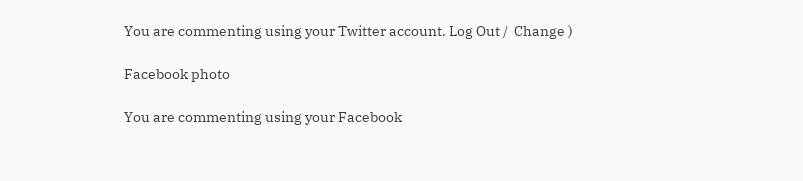You are commenting using your Twitter account. Log Out /  Change )

Facebook photo

You are commenting using your Facebook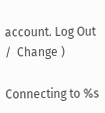account. Log Out /  Change )

Connecting to %s